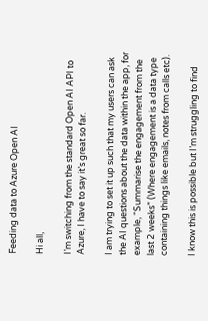Feeding data to Azure Open AI

Hi all,

I’m switching from the standard Open AI API to Azure, I have to say it’s great so far.

I am trying to set it up such that my users can ask the AI questions about the data within the app, for example, “Summarise the engagement from the last 2 weeks” (Where engagement is a data type containing things like emails, notes from calls etc).

I know this is possible but I’m struggling to find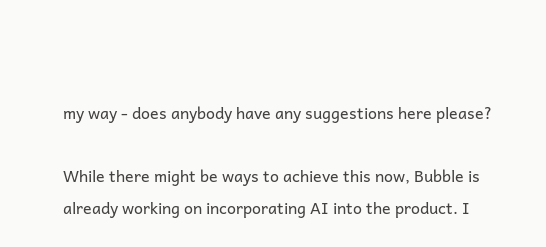my way - does anybody have any suggestions here please?

While there might be ways to achieve this now, Bubble is already working on incorporating AI into the product. I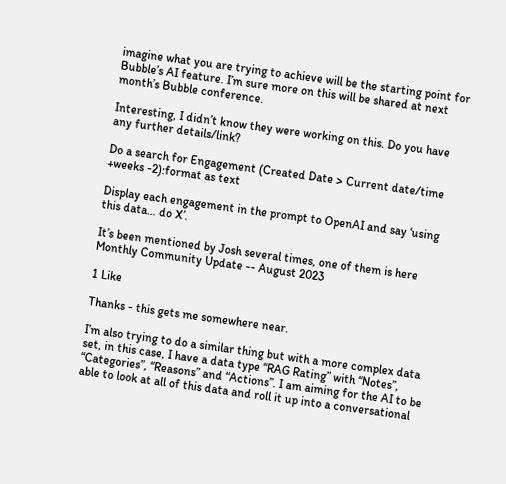imagine what you are trying to achieve will be the starting point for Bubble’s AI feature. I’m sure more on this will be shared at next month’s Bubble conference.

Interesting, I didn’t know they were working on this. Do you have any further details/link?

Do a search for Engagement (Created Date > Current date/time +weeks -2):format as text

Display each engagement in the prompt to OpenAI and say ‘using this data… do X’.

It’s been mentioned by Josh several times, one of them is here Monthly Community Update -- August 2023

1 Like

Thanks - this gets me somewhere near.

I’m also trying to do a similar thing but with a more complex data set, in this case, I have a data type “RAG Rating” with “Notes”, “Categories”, “Reasons” and “Actions”. I am aiming for the AI to be able to look at all of this data and roll it up into a conversational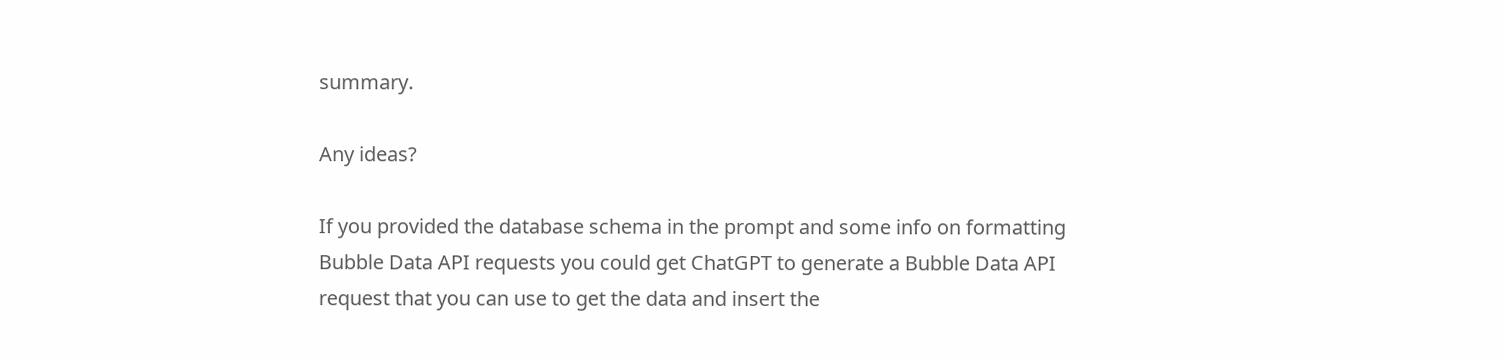summary.

Any ideas?

If you provided the database schema in the prompt and some info on formatting Bubble Data API requests you could get ChatGPT to generate a Bubble Data API request that you can use to get the data and insert the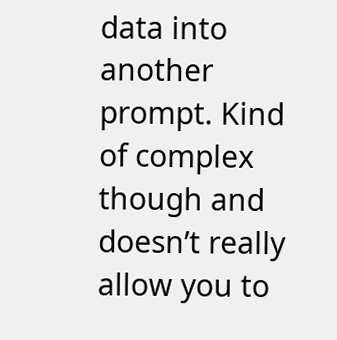data into another prompt. Kind of complex though and doesn’t really allow you to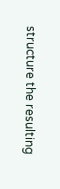structure the resulting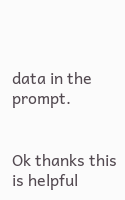data in the prompt.


Ok thanks this is helpful